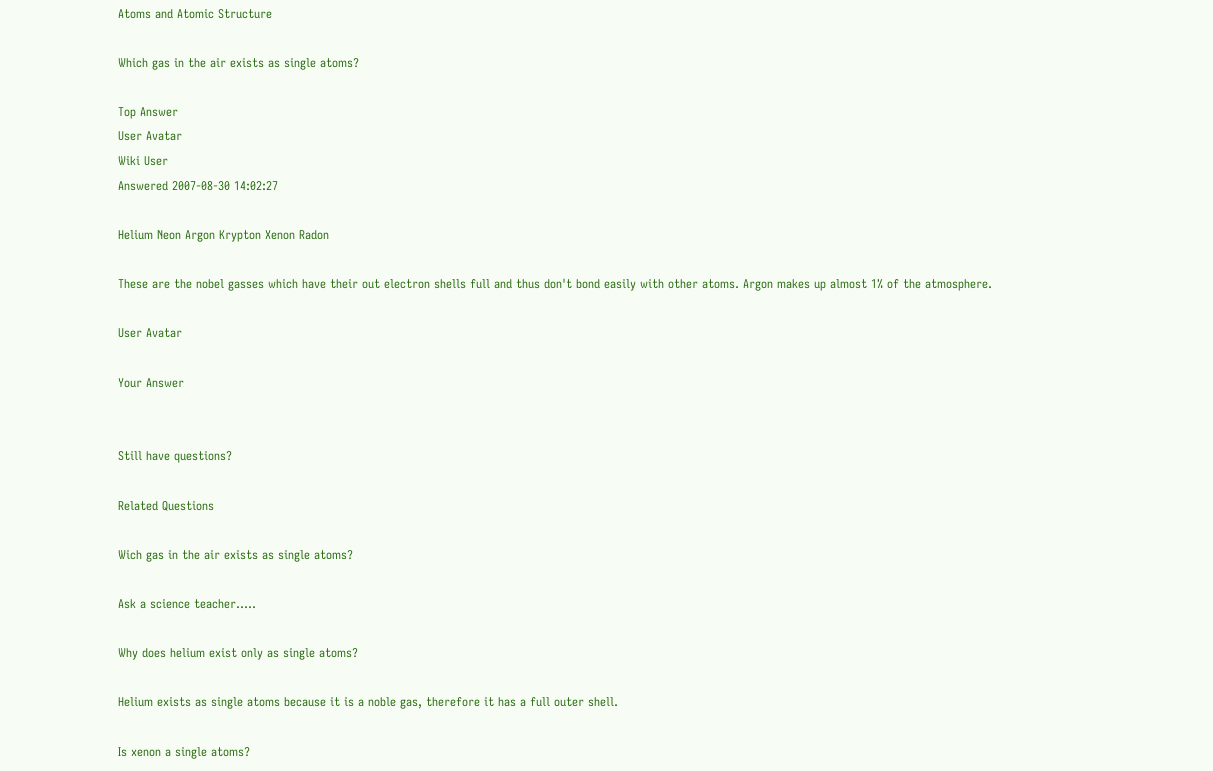Atoms and Atomic Structure

Which gas in the air exists as single atoms?

Top Answer
User Avatar
Wiki User
Answered 2007-08-30 14:02:27

Helium Neon Argon Krypton Xenon Radon

These are the nobel gasses which have their out electron shells full and thus don't bond easily with other atoms. Argon makes up almost 1% of the atmosphere.

User Avatar

Your Answer


Still have questions?

Related Questions

Wich gas in the air exists as single atoms?

Ask a science teacher.....

Why does helium exist only as single atoms?

Helium exists as single atoms because it is a noble gas, therefore it has a full outer shell.

Is xenon a single atoms?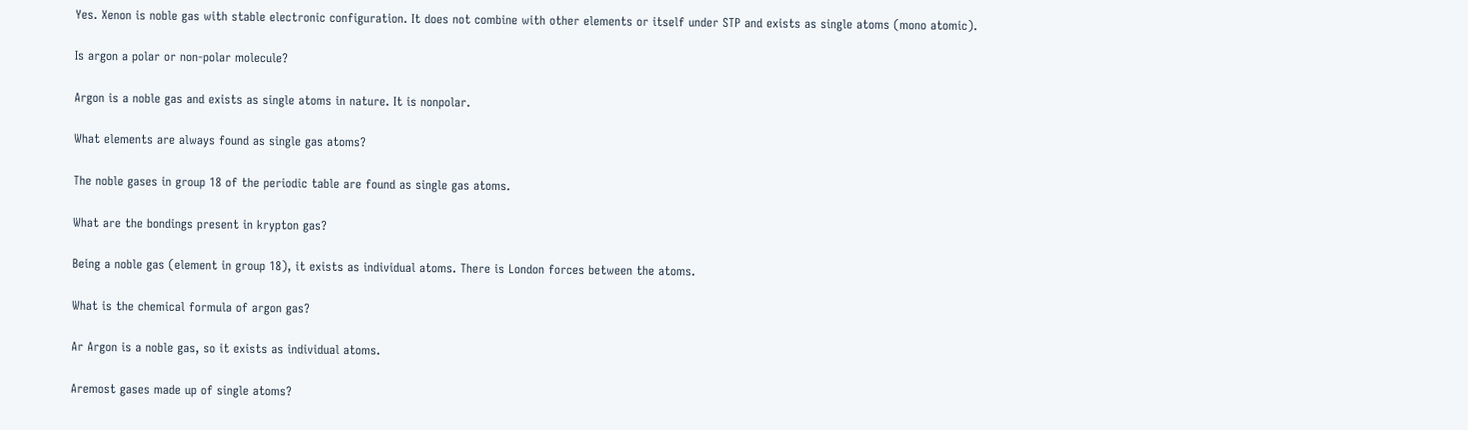Yes. Xenon is noble gas with stable electronic configuration. It does not combine with other elements or itself under STP and exists as single atoms (mono atomic).

Is argon a polar or non-polar molecule?

Argon is a noble gas and exists as single atoms in nature. It is nonpolar.

What elements are always found as single gas atoms?

The noble gases in group 18 of the periodic table are found as single gas atoms.

What are the bondings present in krypton gas?

Being a noble gas (element in group 18), it exists as individual atoms. There is London forces between the atoms.

What is the chemical formula of argon gas?

Ar Argon is a noble gas, so it exists as individual atoms.

Aremost gases made up of single atoms?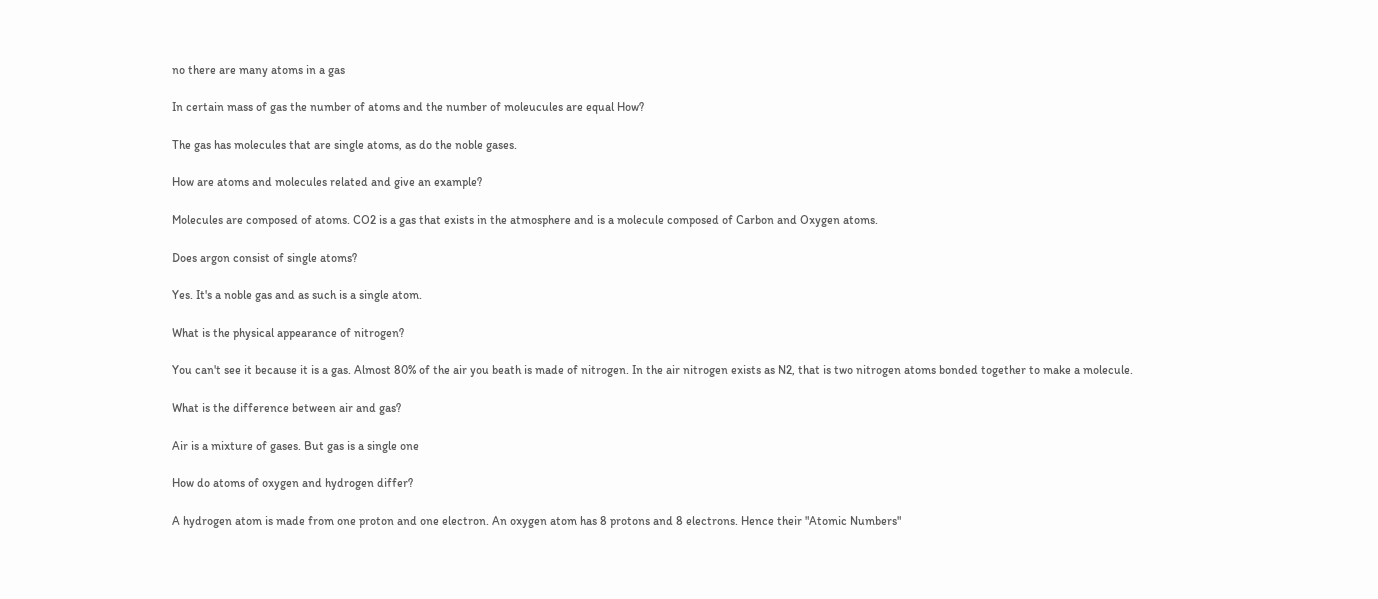no there are many atoms in a gas

In certain mass of gas the number of atoms and the number of moleucules are equal How?

The gas has molecules that are single atoms, as do the noble gases.

How are atoms and molecules related and give an example?

Molecules are composed of atoms. CO2 is a gas that exists in the atmosphere and is a molecule composed of Carbon and Oxygen atoms.

Does argon consist of single atoms?

Yes. It's a noble gas and as such is a single atom.

What is the physical appearance of nitrogen?

You can't see it because it is a gas. Almost 80% of the air you beath is made of nitrogen. In the air nitrogen exists as N2, that is two nitrogen atoms bonded together to make a molecule.

What is the difference between air and gas?

Air is a mixture of gases. But gas is a single one

How do atoms of oxygen and hydrogen differ?

A hydrogen atom is made from one proton and one electron. An oxygen atom has 8 protons and 8 electrons. Hence their "Atomic Numbers"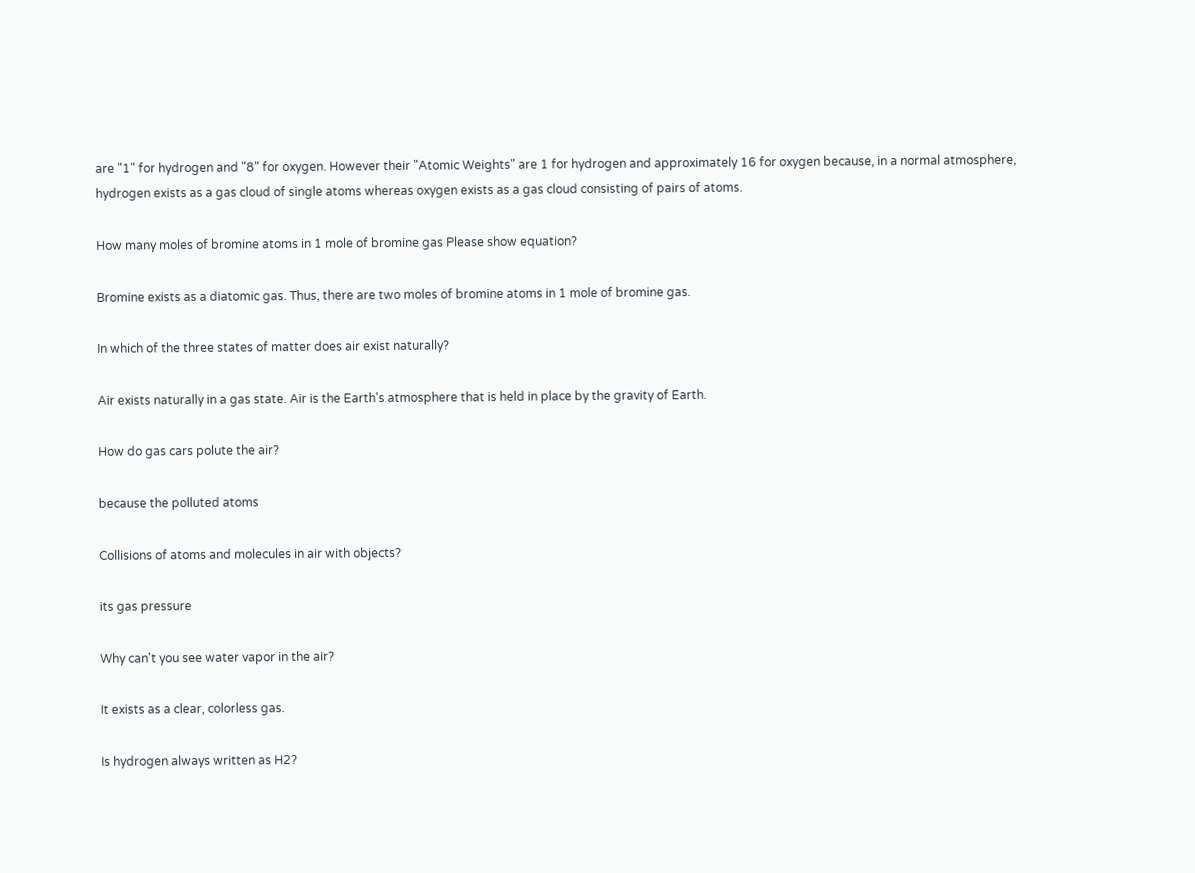are "1" for hydrogen and "8" for oxygen. However their "Atomic Weights" are 1 for hydrogen and approximately 16 for oxygen because, in a normal atmosphere, hydrogen exists as a gas cloud of single atoms whereas oxygen exists as a gas cloud consisting of pairs of atoms.

How many moles of bromine atoms in 1 mole of bromine gas Please show equation?

Bromine exists as a diatomic gas. Thus, there are two moles of bromine atoms in 1 mole of bromine gas.

In which of the three states of matter does air exist naturally?

Air exists naturally in a gas state. Air is the Earth's atmosphere that is held in place by the gravity of Earth.

How do gas cars polute the air?

because the polluted atoms

Collisions of atoms and molecules in air with objects?

its gas pressure

Why can't you see water vapor in the air?

It exists as a clear, colorless gas.

Is hydrogen always written as H2?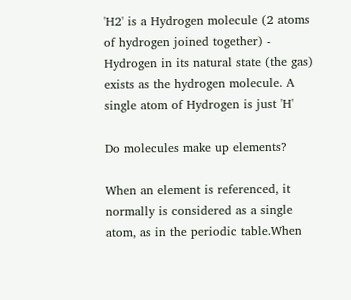'H2' is a Hydrogen molecule (2 atoms of hydrogen joined together) - Hydrogen in its natural state (the gas) exists as the hydrogen molecule. A single atom of Hydrogen is just 'H'

Do molecules make up elements?

When an element is referenced, it normally is considered as a single atom, as in the periodic table.When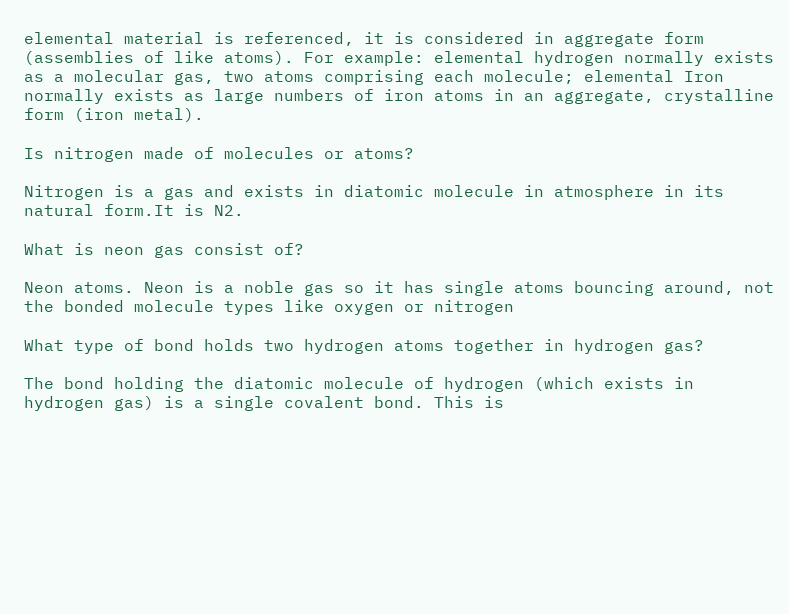elemental material is referenced, it is considered in aggregate form (assemblies of like atoms). For example: elemental hydrogen normally exists as a molecular gas, two atoms comprising each molecule; elemental Iron normally exists as large numbers of iron atoms in an aggregate, crystalline form (iron metal).

Is nitrogen made of molecules or atoms?

Nitrogen is a gas and exists in diatomic molecule in atmosphere in its natural form.It is N2.

What is neon gas consist of?

Neon atoms. Neon is a noble gas so it has single atoms bouncing around, not the bonded molecule types like oxygen or nitrogen

What type of bond holds two hydrogen atoms together in hydrogen gas?

The bond holding the diatomic molecule of hydrogen (which exists in hydrogen gas) is a single covalent bond. This is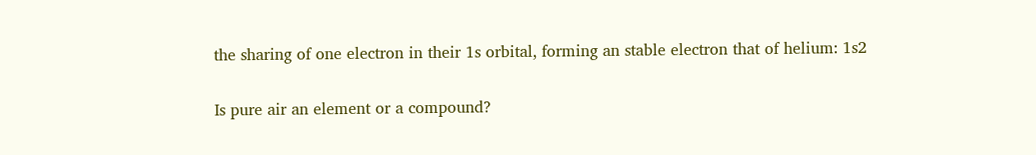the sharing of one electron in their 1s orbital, forming an stable electron that of helium: 1s2

Is pure air an element or a compound?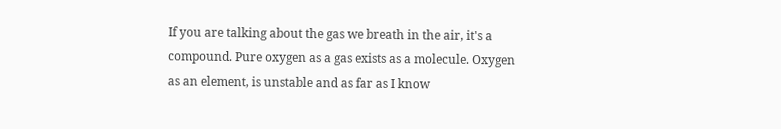If you are talking about the gas we breath in the air, it's a compound. Pure oxygen as a gas exists as a molecule. Oxygen as an element, is unstable and as far as I know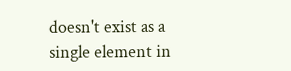doesn't exist as a single element in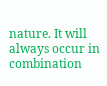nature. It will always occur in combination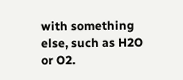with something else, such as H2O or O2.